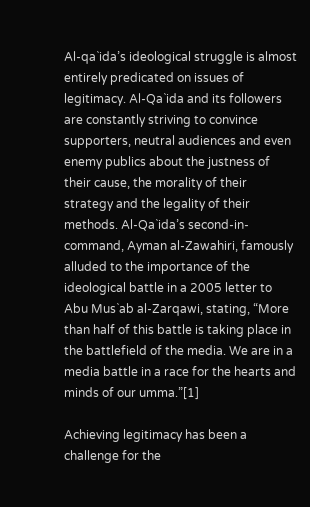Al-qa`ida’s ideological struggle is almost entirely predicated on issues of legitimacy. Al-Qa`ida and its followers are constantly striving to convince supporters, neutral audiences and even enemy publics about the justness of their cause, the morality of their strategy and the legality of their methods. Al-Qa`ida’s second-in-command, Ayman al-Zawahiri, famously alluded to the importance of the ideological battle in a 2005 letter to Abu Mus`ab al-Zarqawi, stating, “More than half of this battle is taking place in the battlefield of the media. We are in a media battle in a race for the hearts and minds of our umma.”[1]

Achieving legitimacy has been a challenge for the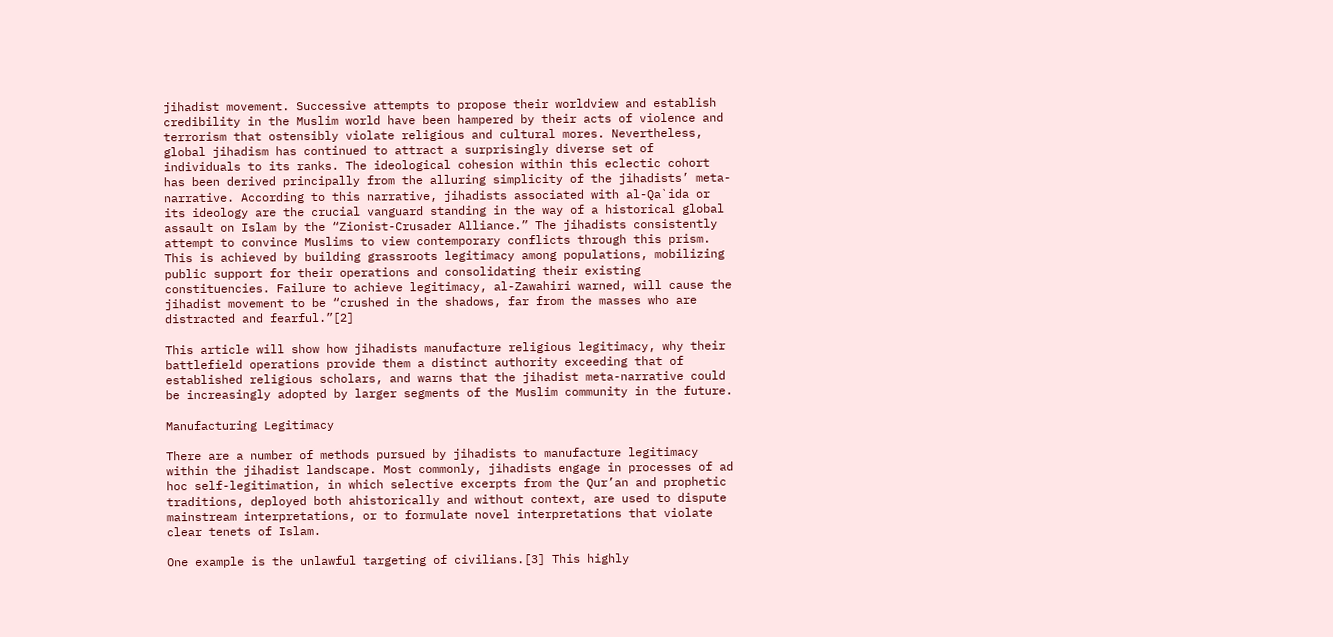jihadist movement. Successive attempts to propose their worldview and establish credibility in the Muslim world have been hampered by their acts of violence and terrorism that ostensibly violate religious and cultural mores. Nevertheless, global jihadism has continued to attract a surprisingly diverse set of individuals to its ranks. The ideological cohesion within this eclectic cohort has been derived principally from the alluring simplicity of the jihadists’ meta-narrative. According to this narrative, jihadists associated with al-Qa`ida or its ideology are the crucial vanguard standing in the way of a historical global assault on Islam by the “Zionist-Crusader Alliance.” The jihadists consistently attempt to convince Muslims to view contemporary conflicts through this prism. This is achieved by building grassroots legitimacy among populations, mobilizing public support for their operations and consolidating their existing constituencies. Failure to achieve legitimacy, al-Zawahiri warned, will cause the jihadist movement to be “crushed in the shadows, far from the masses who are distracted and fearful.”[2]

This article will show how jihadists manufacture religious legitimacy, why their battlefield operations provide them a distinct authority exceeding that of established religious scholars, and warns that the jihadist meta-narrative could be increasingly adopted by larger segments of the Muslim community in the future.

Manufacturing Legitimacy

There are a number of methods pursued by jihadists to manufacture legitimacy within the jihadist landscape. Most commonly, jihadists engage in processes of ad hoc self-legitimation, in which selective excerpts from the Qur’an and prophetic traditions, deployed both ahistorically and without context, are used to dispute mainstream interpretations, or to formulate novel interpretations that violate clear tenets of Islam.

One example is the unlawful targeting of civilians.[3] This highly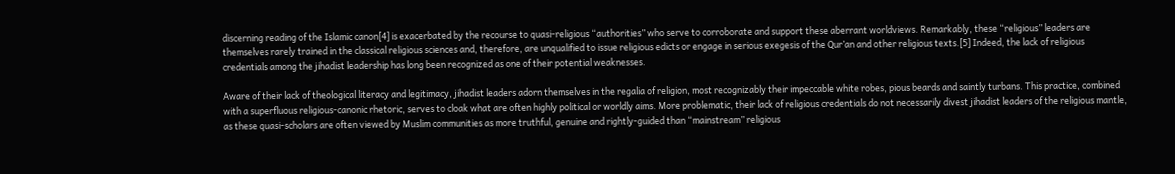discerning reading of the Islamic canon[4] is exacerbated by the recourse to quasi-religious “authorities” who serve to corroborate and support these aberrant worldviews. Remarkably, these “religious” leaders are themselves rarely trained in the classical religious sciences and, therefore, are unqualified to issue religious edicts or engage in serious exegesis of the Qur’an and other religious texts.[5] Indeed, the lack of religious credentials among the jihadist leadership has long been recognized as one of their potential weaknesses.

Aware of their lack of theological literacy and legitimacy, jihadist leaders adorn themselves in the regalia of religion, most recognizably their impeccable white robes, pious beards and saintly turbans. This practice, combined with a superfluous religious-canonic rhetoric, serves to cloak what are often highly political or worldly aims. More problematic, their lack of religious credentials do not necessarily divest jihadist leaders of the religious mantle, as these quasi-scholars are often viewed by Muslim communities as more truthful, genuine and rightly-guided than “mainstream” religious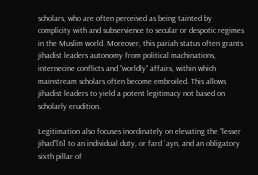scholars, who are often perceived as being tainted by complicity with and subservience to secular or despotic regimes in the Muslim world. Moreover, this pariah status often grants jihadist leaders autonomy from political machinations, internecine conflicts and “worldly” affairs, within which mainstream scholars often become embroiled. This allows jihadist leaders to yield a potent legitimacy not based on scholarly erudition.

Legitimation also focuses inordinately on elevating the “lesser jihad”[6] to an individual duty, or fard `ayn, and an obligatory sixth pillar of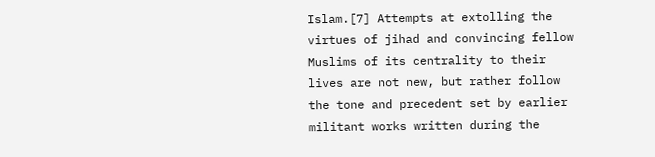Islam.[7] Attempts at extolling the virtues of jihad and convincing fellow Muslims of its centrality to their lives are not new, but rather follow the tone and precedent set by earlier militant works written during the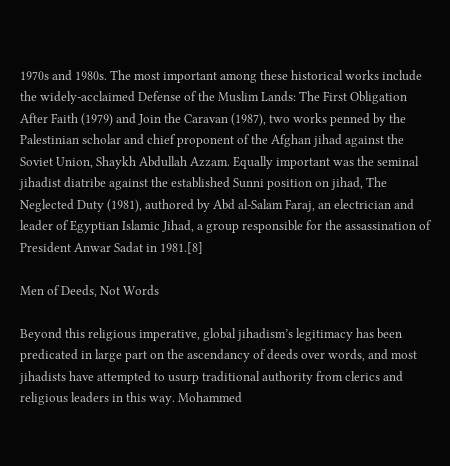1970s and 1980s. The most important among these historical works include the widely-acclaimed Defense of the Muslim Lands: The First Obligation After Faith (1979) and Join the Caravan (1987), two works penned by the Palestinian scholar and chief proponent of the Afghan jihad against the Soviet Union, Shaykh Abdullah Azzam. Equally important was the seminal jihadist diatribe against the established Sunni position on jihad, The Neglected Duty (1981), authored by Abd al-Salam Faraj, an electrician and leader of Egyptian Islamic Jihad, a group responsible for the assassination of President Anwar Sadat in 1981.[8]

Men of Deeds, Not Words

Beyond this religious imperative, global jihadism’s legitimacy has been predicated in large part on the ascendancy of deeds over words, and most jihadists have attempted to usurp traditional authority from clerics and religious leaders in this way. Mohammed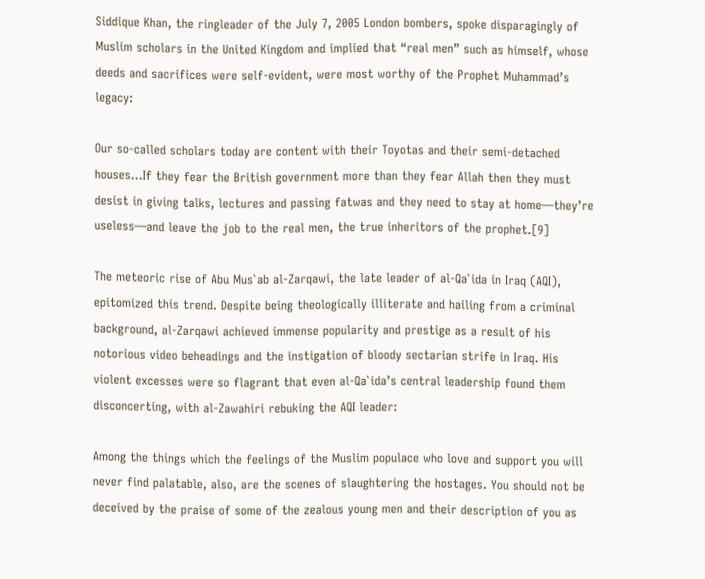Siddique Khan, the ringleader of the July 7, 2005 London bombers, spoke disparagingly of Muslim scholars in the United Kingdom and implied that “real men” such as himself, whose deeds and sacrifices were self-evident, were most worthy of the Prophet Muhammad’s legacy:

Our so-called scholars today are content with their Toyotas and their semi-detached houses…If they fear the British government more than they fear Allah then they must desist in giving talks, lectures and passing fatwas and they need to stay at home—they’re useless—and leave the job to the real men, the true inheritors of the prophet.[9]

The meteoric rise of Abu Mus`ab al-Zarqawi, the late leader of al-Qa`ida in Iraq (AQI), epitomized this trend. Despite being theologically illiterate and hailing from a criminal background, al-Zarqawi achieved immense popularity and prestige as a result of his notorious video beheadings and the instigation of bloody sectarian strife in Iraq. His violent excesses were so flagrant that even al-Qa`ida’s central leadership found them disconcerting, with al-Zawahiri rebuking the AQI leader:

Among the things which the feelings of the Muslim populace who love and support you will never find palatable, also, are the scenes of slaughtering the hostages. You should not be deceived by the praise of some of the zealous young men and their description of you as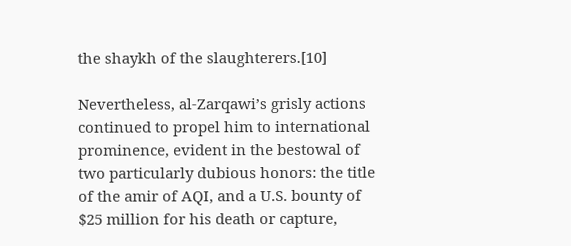the shaykh of the slaughterers.[10]

Nevertheless, al-Zarqawi’s grisly actions continued to propel him to international prominence, evident in the bestowal of two particularly dubious honors: the title of the amir of AQI, and a U.S. bounty of $25 million for his death or capture,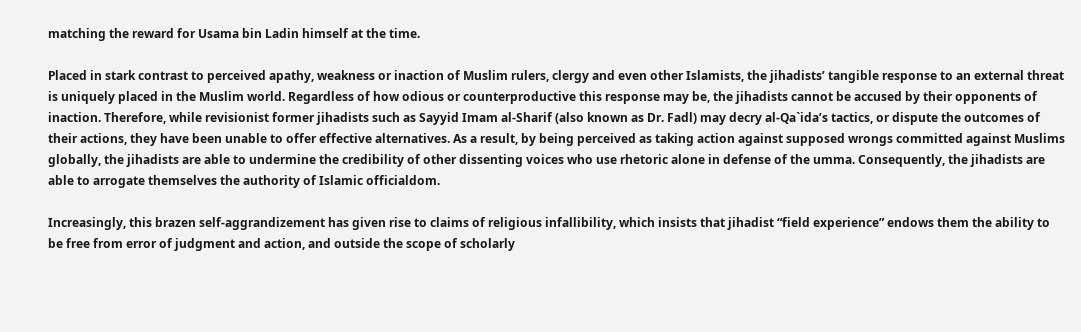matching the reward for Usama bin Ladin himself at the time.

Placed in stark contrast to perceived apathy, weakness or inaction of Muslim rulers, clergy and even other Islamists, the jihadists’ tangible response to an external threat is uniquely placed in the Muslim world. Regardless of how odious or counterproductive this response may be, the jihadists cannot be accused by their opponents of inaction. Therefore, while revisionist former jihadists such as Sayyid Imam al-Sharif (also known as Dr. Fadl) may decry al-Qa`ida’s tactics, or dispute the outcomes of their actions, they have been unable to offer effective alternatives. As a result, by being perceived as taking action against supposed wrongs committed against Muslims globally, the jihadists are able to undermine the credibility of other dissenting voices who use rhetoric alone in defense of the umma. Consequently, the jihadists are able to arrogate themselves the authority of Islamic officialdom.

Increasingly, this brazen self-aggrandizement has given rise to claims of religious infallibility, which insists that jihadist “field experience” endows them the ability to be free from error of judgment and action, and outside the scope of scholarly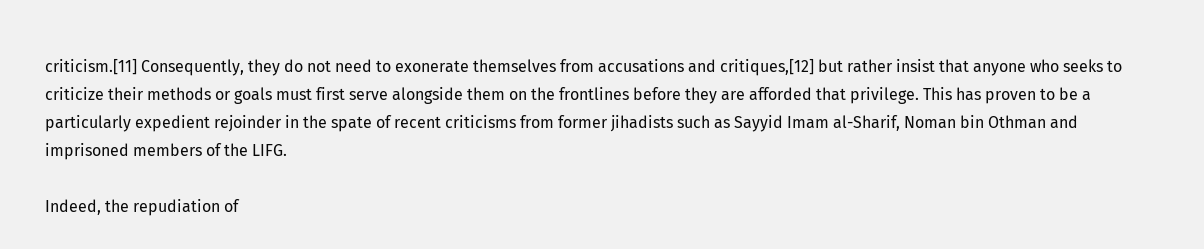criticism.[11] Consequently, they do not need to exonerate themselves from accusations and critiques,[12] but rather insist that anyone who seeks to criticize their methods or goals must first serve alongside them on the frontlines before they are afforded that privilege. This has proven to be a particularly expedient rejoinder in the spate of recent criticisms from former jihadists such as Sayyid Imam al-Sharif, Noman bin Othman and imprisoned members of the LIFG.

Indeed, the repudiation of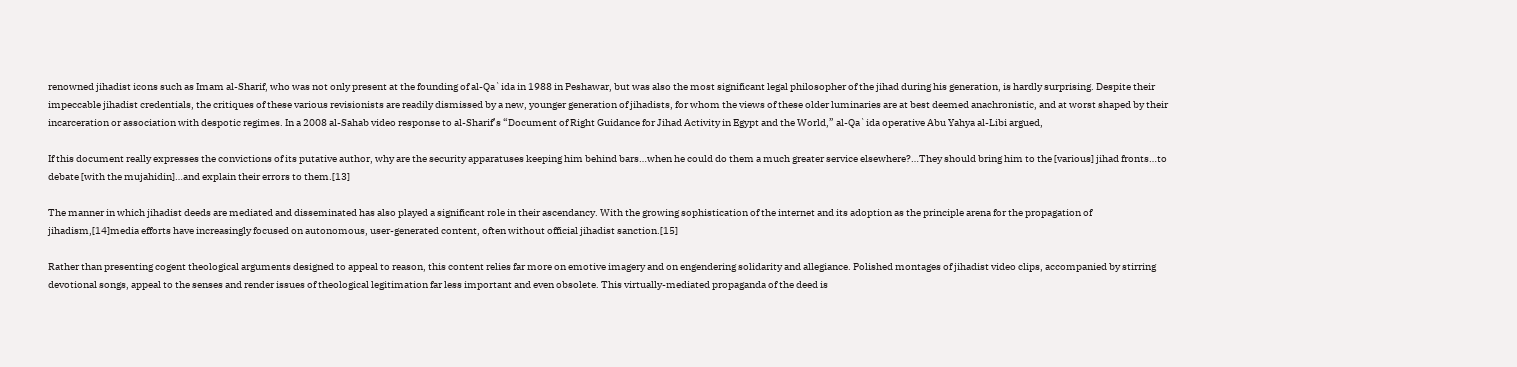renowned jihadist icons such as Imam al-Sharif, who was not only present at the founding of al-Qa`ida in 1988 in Peshawar, but was also the most significant legal philosopher of the jihad during his generation, is hardly surprising. Despite their impeccable jihadist credentials, the critiques of these various revisionists are readily dismissed by a new, younger generation of jihadists, for whom the views of these older luminaries are at best deemed anachronistic, and at worst shaped by their incarceration or association with despotic regimes. In a 2008 al-Sahab video response to al-Sharif’s “Document of Right Guidance for Jihad Activity in Egypt and the World,” al-Qa`ida operative Abu Yahya al-Libi argued,

If this document really expresses the convictions of its putative author, why are the security apparatuses keeping him behind bars…when he could do them a much greater service elsewhere?…They should bring him to the [various] jihad fronts…to debate [with the mujahidin]…and explain their errors to them.[13]

The manner in which jihadist deeds are mediated and disseminated has also played a significant role in their ascendancy. With the growing sophistication of the internet and its adoption as the principle arena for the propagation of jihadism,[14]media efforts have increasingly focused on autonomous, user-generated content, often without official jihadist sanction.[15]

Rather than presenting cogent theological arguments designed to appeal to reason, this content relies far more on emotive imagery and on engendering solidarity and allegiance. Polished montages of jihadist video clips, accompanied by stirring devotional songs, appeal to the senses and render issues of theological legitimation far less important and even obsolete. This virtually-mediated propaganda of the deed is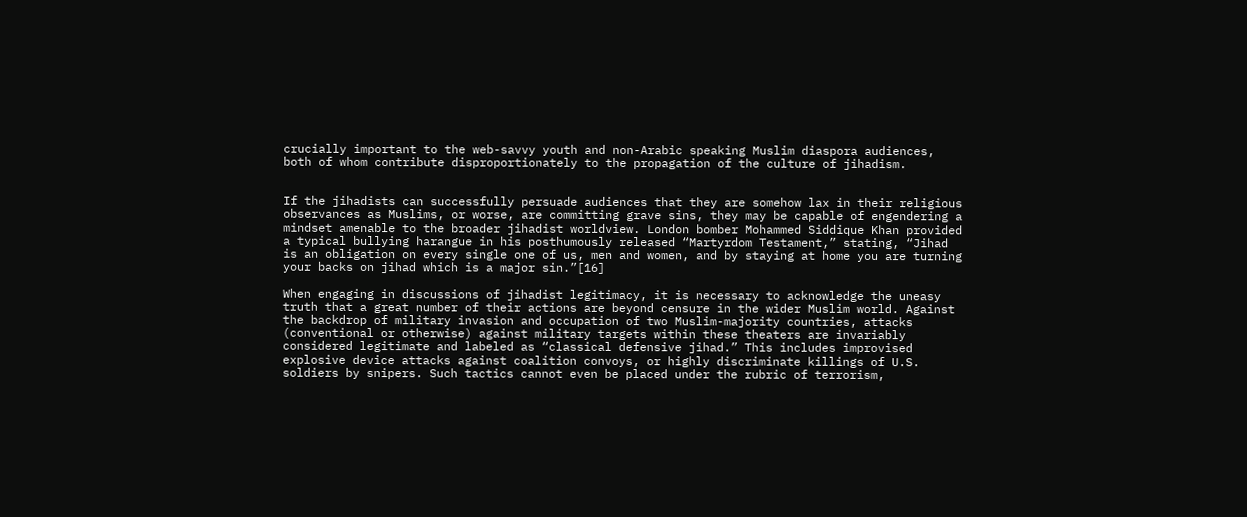crucially important to the web-savvy youth and non-Arabic speaking Muslim diaspora audiences, both of whom contribute disproportionately to the propagation of the culture of jihadism.


If the jihadists can successfully persuade audiences that they are somehow lax in their religious observances as Muslims, or worse, are committing grave sins, they may be capable of engendering a mindset amenable to the broader jihadist worldview. London bomber Mohammed Siddique Khan provided a typical bullying harangue in his posthumously released “Martyrdom Testament,” stating, “Jihad is an obligation on every single one of us, men and women, and by staying at home you are turning your backs on jihad which is a major sin.”[16]

When engaging in discussions of jihadist legitimacy, it is necessary to acknowledge the uneasy truth that a great number of their actions are beyond censure in the wider Muslim world. Against the backdrop of military invasion and occupation of two Muslim-majority countries, attacks (conventional or otherwise) against military targets within these theaters are invariably considered legitimate and labeled as “classical defensive jihad.” This includes improvised explosive device attacks against coalition convoys, or highly discriminate killings of U.S. soldiers by snipers. Such tactics cannot even be placed under the rubric of terrorism,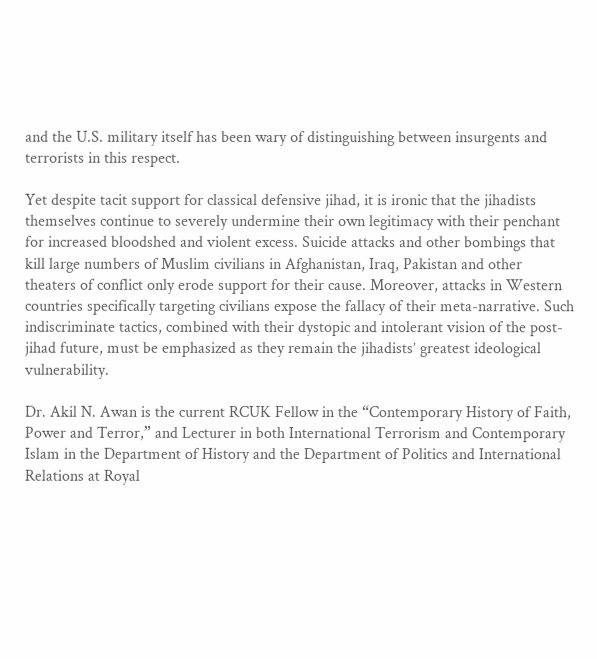and the U.S. military itself has been wary of distinguishing between insurgents and terrorists in this respect.

Yet despite tacit support for classical defensive jihad, it is ironic that the jihadists themselves continue to severely undermine their own legitimacy with their penchant for increased bloodshed and violent excess. Suicide attacks and other bombings that kill large numbers of Muslim civilians in Afghanistan, Iraq, Pakistan and other theaters of conflict only erode support for their cause. Moreover, attacks in Western countries specifically targeting civilians expose the fallacy of their meta-narrative. Such indiscriminate tactics, combined with their dystopic and intolerant vision of the post-jihad future, must be emphasized as they remain the jihadists’ greatest ideological vulnerability.

Dr. Akil N. Awan is the current RCUK Fellow in the “Contemporary History of Faith, Power and Terror,” and Lecturer in both International Terrorism and Contemporary Islam in the Department of History and the Department of Politics and International Relations at Royal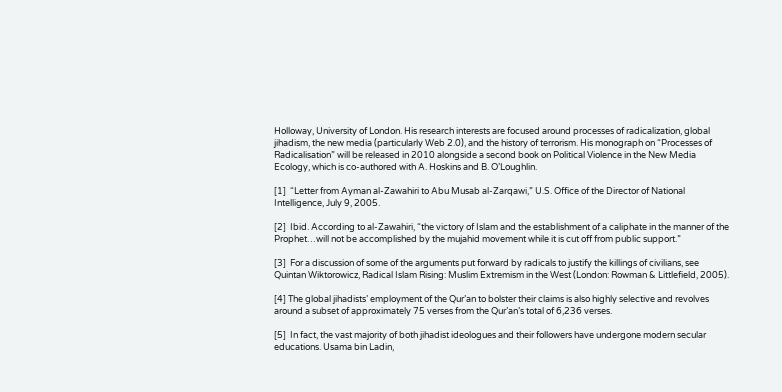Holloway, University of London. His research interests are focused around processes of radicalization, global jihadism, the new media (particularly Web 2.0), and the history of terrorism. His monograph on “Processes of Radicalisation” will be released in 2010 alongside a second book on Political Violence in the New Media Ecology, which is co-authored with A. Hoskins and B. O’Loughlin.

[1]  “Letter from Ayman al-Zawahiri to Abu Musab al-Zarqawi,” U.S. Office of the Director of National Intelligence, July 9, 2005.

[2]  Ibid. According to al-Zawahiri, “the victory of Islam and the establishment of a caliphate in the manner of the Prophet…will not be accomplished by the mujahid movement while it is cut off from public support.”

[3]  For a discussion of some of the arguments put forward by radicals to justify the killings of civilians, see Quintan Wiktorowicz, Radical Islam Rising: Muslim Extremism in the West (London: Rowman & Littlefield, 2005).

[4] The global jihadists’ employment of the Qur’an to bolster their claims is also highly selective and revolves around a subset of approximately 75 verses from the Qur’an’s total of 6,236 verses.

[5]  In fact, the vast majority of both jihadist ideologues and their followers have undergone modern secular educations. Usama bin Ladin,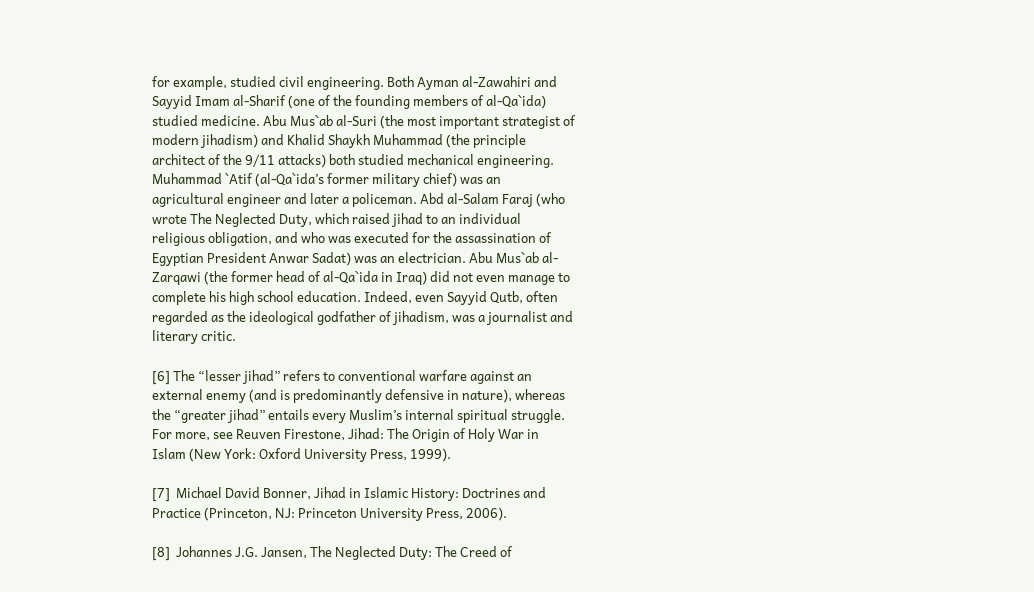for example, studied civil engineering. Both Ayman al-Zawahiri and Sayyid Imam al-Sharif (one of the founding members of al-Qa`ida) studied medicine. Abu Mus`ab al-Suri (the most important strategist of modern jihadism) and Khalid Shaykh Muhammad (the principle architect of the 9/11 attacks) both studied mechanical engineering. Muhammad `Atif (al-Qa`ida’s former military chief) was an agricultural engineer and later a policeman. Abd al-Salam Faraj (who wrote The Neglected Duty, which raised jihad to an individual religious obligation, and who was executed for the assassination of Egyptian President Anwar Sadat) was an electrician. Abu Mus`ab al-Zarqawi (the former head of al-Qa`ida in Iraq) did not even manage to complete his high school education. Indeed, even Sayyid Qutb, often regarded as the ideological godfather of jihadism, was a journalist and literary critic.

[6] The “lesser jihad” refers to conventional warfare against an external enemy (and is predominantly defensive in nature), whereas the “greater jihad” entails every Muslim’s internal spiritual struggle. For more, see Reuven Firestone, Jihad: The Origin of Holy War in Islam (New York: Oxford University Press, 1999).

[7]  Michael David Bonner, Jihad in Islamic History: Doctrines and Practice (Princeton, NJ: Princeton University Press, 2006).

[8]  Johannes J.G. Jansen, The Neglected Duty: The Creed of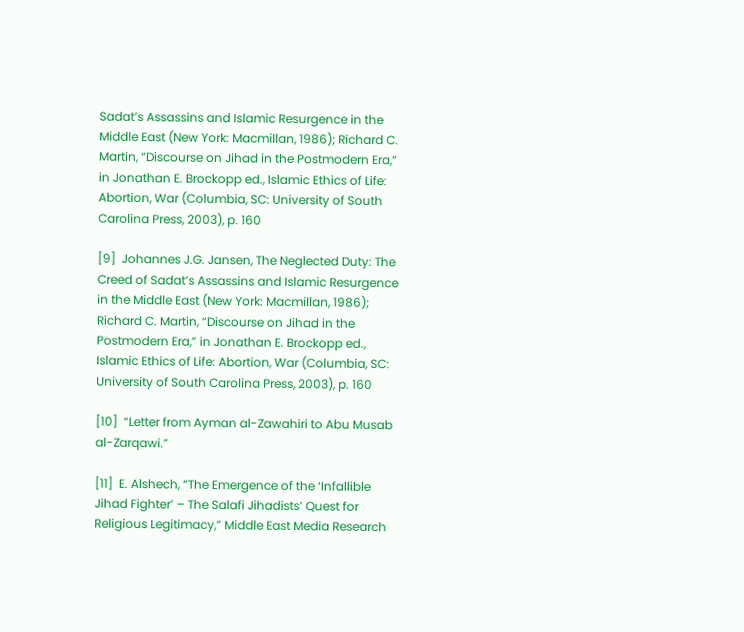Sadat’s Assassins and Islamic Resurgence in the Middle East (New York: Macmillan, 1986); Richard C. Martin, “Discourse on Jihad in the Postmodern Era,” in Jonathan E. Brockopp ed., Islamic Ethics of Life: Abortion, War (Columbia, SC: University of South Carolina Press, 2003), p. 160

[9]  Johannes J.G. Jansen, The Neglected Duty: The Creed of Sadat’s Assassins and Islamic Resurgence in the Middle East (New York: Macmillan, 1986); Richard C. Martin, “Discourse on Jihad in the Postmodern Era,” in Jonathan E. Brockopp ed., Islamic Ethics of Life: Abortion, War (Columbia, SC: University of South Carolina Press, 2003), p. 160

[10]  “Letter from Ayman al-Zawahiri to Abu Musab al-Zarqawi.”

[11]  E. Alshech, “The Emergence of the ‘Infallible Jihad Fighter’ – The Salafi Jihadists’ Quest for Religious Legitimacy,” Middle East Media Research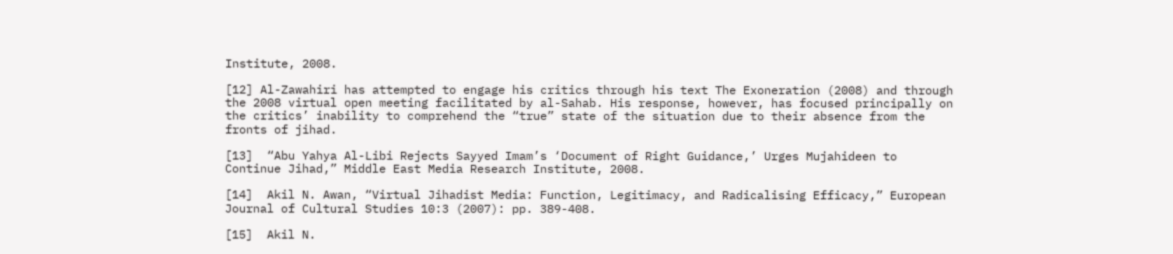Institute, 2008.

[12] Al-Zawahiri has attempted to engage his critics through his text The Exoneration (2008) and through the 2008 virtual open meeting facilitated by al-Sahab. His response, however, has focused principally on the critics’ inability to comprehend the “true” state of the situation due to their absence from the fronts of jihad.

[13]  “Abu Yahya Al-Libi Rejects Sayyed Imam’s ‘Document of Right Guidance,’ Urges Mujahideen to Continue Jihad,” Middle East Media Research Institute, 2008.

[14]  Akil N. Awan, “Virtual Jihadist Media: Function, Legitimacy, and Radicalising Efficacy,” European Journal of Cultural Studies 10:3 (2007): pp. 389-408.

[15]  Akil N.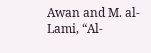Awan and M. al-Lami, “Al-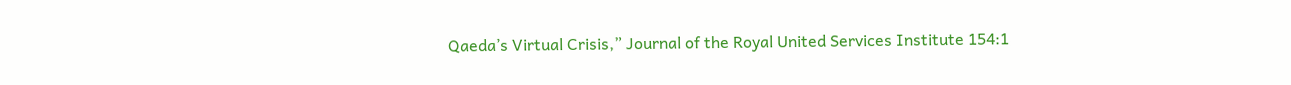Qaeda’s Virtual Crisis,” Journal of the Royal United Services Institute 154:1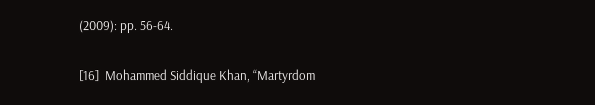(2009): pp. 56-64.

[16]  Mohammed Siddique Khan, “Martyrdom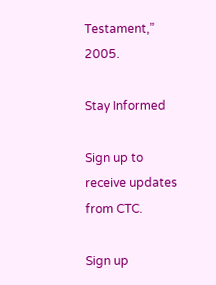Testament,” 2005.

Stay Informed

Sign up to receive updates from CTC.

Sign up